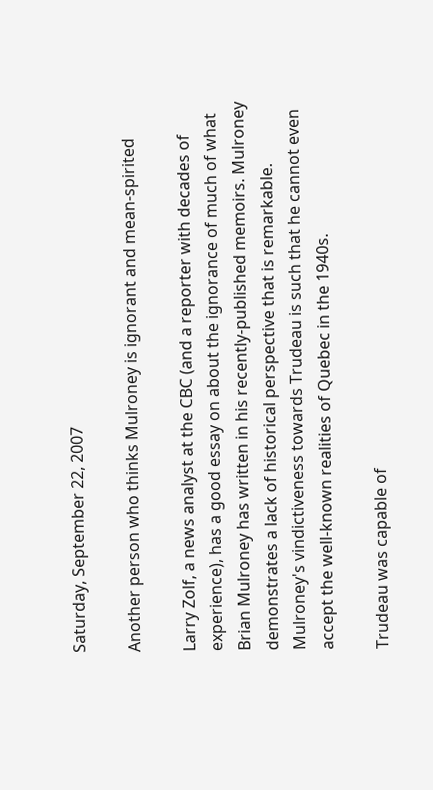Saturday, September 22, 2007

Another person who thinks Mulroney is ignorant and mean-spirited

Larry Zolf, a news analyst at the CBC (and a reporter with decades of experience), has a good essay on about the ignorance of much of what Brian Mulroney has written in his recently-published memoirs. Mulroney demonstrates a lack of historical perspective that is remarkable. Mulroney's vindictiveness towards Trudeau is such that he cannot even accept the well-known realities of Quebec in the 1940s.

Trudeau was capable of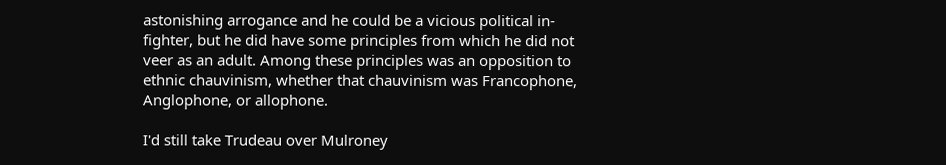astonishing arrogance and he could be a vicious political in-fighter, but he did have some principles from which he did not veer as an adult. Among these principles was an opposition to ethnic chauvinism, whether that chauvinism was Francophone, Anglophone, or allophone.

I'd still take Trudeau over Mulroney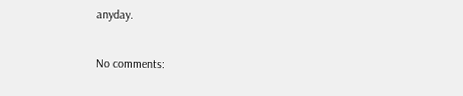anyday.

No comments: